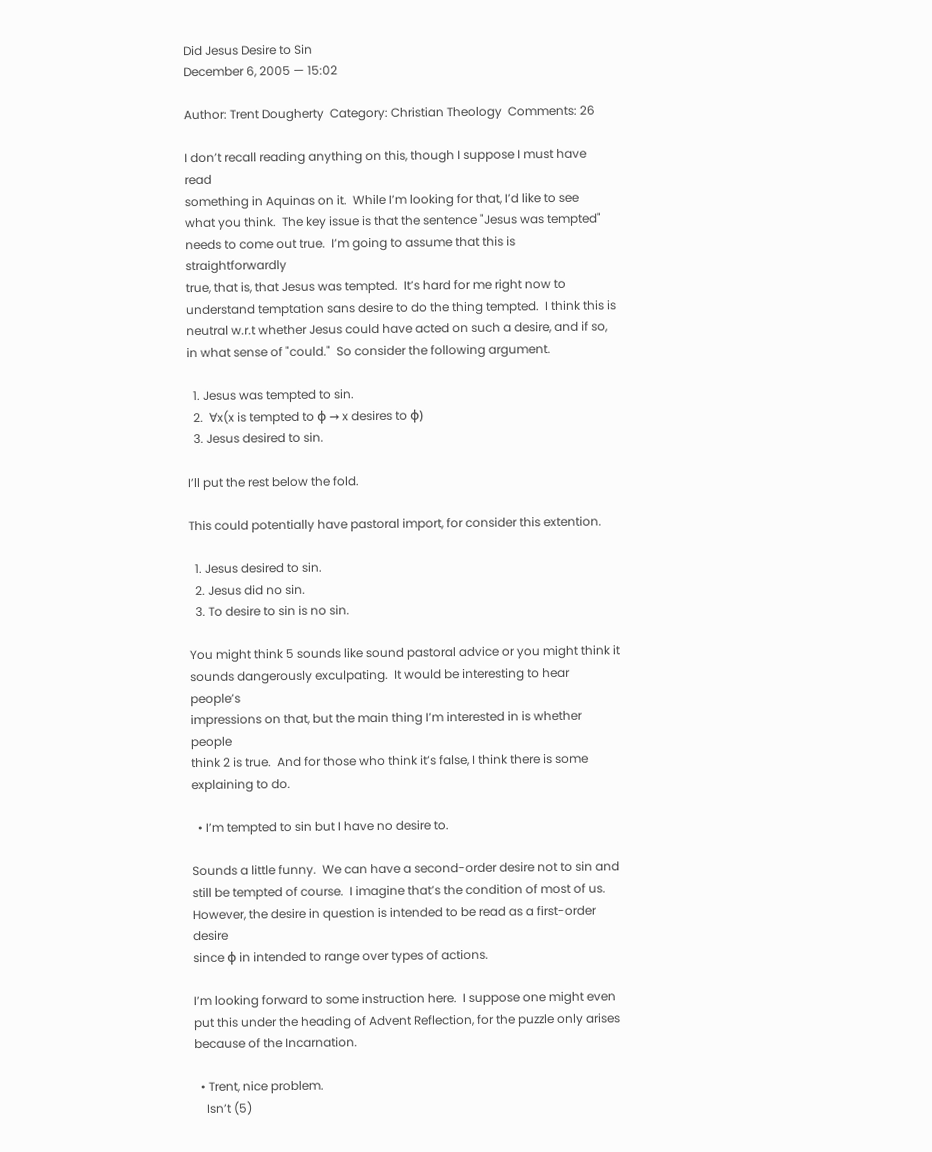Did Jesus Desire to Sin
December 6, 2005 — 15:02

Author: Trent Dougherty  Category: Christian Theology  Comments: 26

I don’t recall reading anything on this, though I suppose I must have read
something in Aquinas on it.  While I’m looking for that, I’d like to see
what you think.  The key issue is that the sentence "Jesus was tempted"
needs to come out true.  I’m going to assume that this is straightforwardly
true, that is, that Jesus was tempted.  It’s hard for me right now to
understand temptation sans desire to do the thing tempted.  I think this is
neutral w.r.t whether Jesus could have acted on such a desire, and if so,
in what sense of "could."  So consider the following argument.

  1. Jesus was tempted to sin.
  2.  ∀x(x is tempted to φ → x desires to φ)
  3. Jesus desired to sin.

I’ll put the rest below the fold.

This could potentially have pastoral import, for consider this extention.

  1. Jesus desired to sin.
  2. Jesus did no sin.
  3. To desire to sin is no sin.

You might think 5 sounds like sound pastoral advice or you might think it
sounds dangerously exculpating.  It would be interesting to hear people’s
impressions on that, but the main thing I’m interested in is whether people
think 2 is true.  And for those who think it’s false, I think there is some
explaining to do.

  • I’m tempted to sin but I have no desire to.

Sounds a little funny.  We can have a second-order desire not to sin and
still be tempted of course.  I imagine that’s the condition of most of us.
However, the desire in question is intended to be read as a first-order desire
since φ in intended to range over types of actions.

I’m looking forward to some instruction here.  I suppose one might even
put this under the heading of Advent Reflection, for the puzzle only arises
because of the Incarnation.

  • Trent, nice problem.
    Isn’t (5)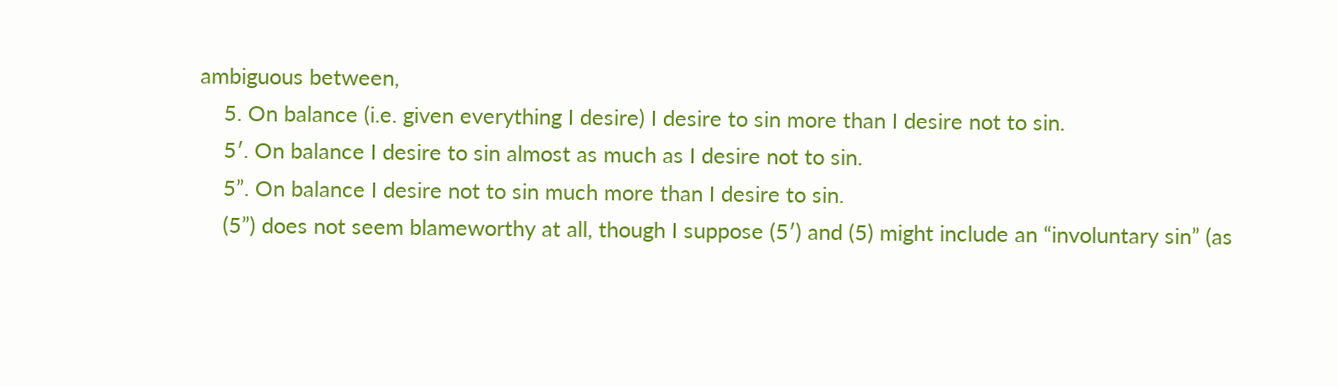ambiguous between,
    5. On balance (i.e. given everything I desire) I desire to sin more than I desire not to sin.
    5′. On balance I desire to sin almost as much as I desire not to sin.
    5”. On balance I desire not to sin much more than I desire to sin.
    (5”) does not seem blameworthy at all, though I suppose (5′) and (5) might include an “involuntary sin” (as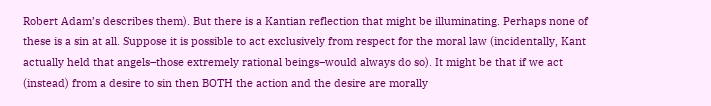Robert Adam’s describes them). But there is a Kantian reflection that might be illuminating. Perhaps none of these is a sin at all. Suppose it is possible to act exclusively from respect for the moral law (incidentally, Kant actually held that angels–those extremely rational beings–would always do so). It might be that if we act (instead) from a desire to sin then BOTH the action and the desire are morally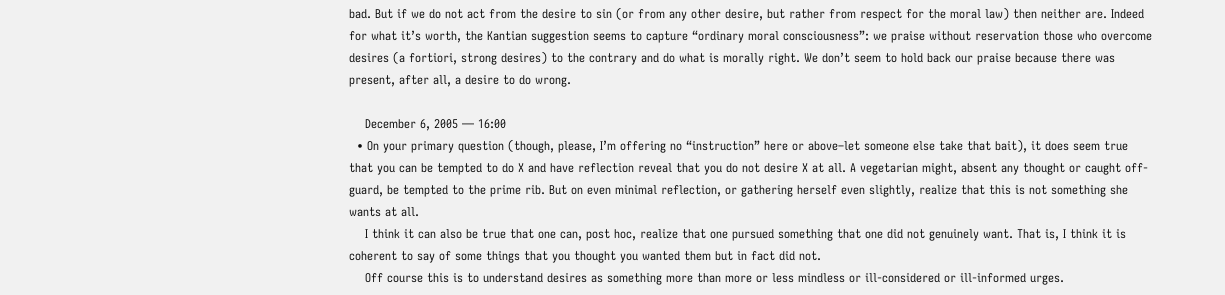bad. But if we do not act from the desire to sin (or from any other desire, but rather from respect for the moral law) then neither are. Indeed for what it’s worth, the Kantian suggestion seems to capture “ordinary moral consciousness”: we praise without reservation those who overcome desires (a fortiori, strong desires) to the contrary and do what is morally right. We don’t seem to hold back our praise because there was present, after all, a desire to do wrong.

    December 6, 2005 — 16:00
  • On your primary question (though, please, I’m offering no “instruction” here or above–let someone else take that bait), it does seem true that you can be tempted to do X and have reflection reveal that you do not desire X at all. A vegetarian might, absent any thought or caught off-guard, be tempted to the prime rib. But on even minimal reflection, or gathering herself even slightly, realize that this is not something she wants at all.
    I think it can also be true that one can, post hoc, realize that one pursued something that one did not genuinely want. That is, I think it is coherent to say of some things that you thought you wanted them but in fact did not.
    Off course this is to understand desires as something more than more or less mindless or ill-considered or ill-informed urges.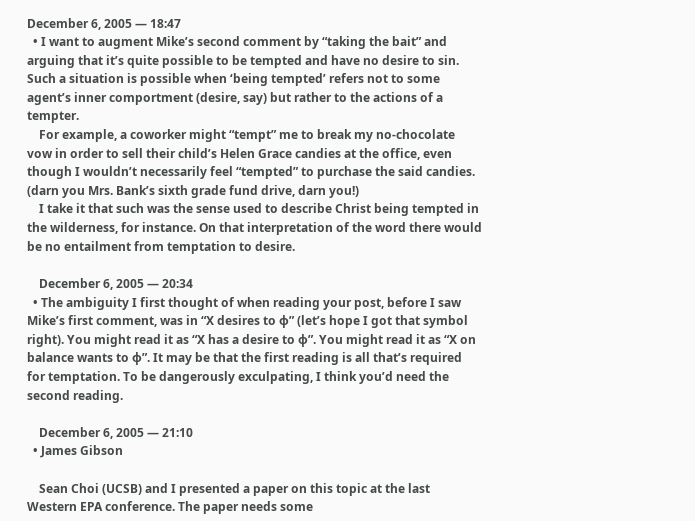December 6, 2005 — 18:47
  • I want to augment Mike’s second comment by “taking the bait” and arguing that it’s quite possible to be tempted and have no desire to sin. Such a situation is possible when ‘being tempted’ refers not to some agent’s inner comportment (desire, say) but rather to the actions of a tempter.
    For example, a coworker might “tempt” me to break my no-chocolate vow in order to sell their child’s Helen Grace candies at the office, even though I wouldn’t necessarily feel “tempted” to purchase the said candies. (darn you Mrs. Bank’s sixth grade fund drive, darn you!)
    I take it that such was the sense used to describe Christ being tempted in the wilderness, for instance. On that interpretation of the word there would be no entailment from temptation to desire.

    December 6, 2005 — 20:34
  • The ambiguity I first thought of when reading your post, before I saw Mike’s first comment, was in “X desires to φ” (let’s hope I got that symbol right). You might read it as “X has a desire to φ”. You might read it as “X on balance wants to φ”. It may be that the first reading is all that’s required for temptation. To be dangerously exculpating, I think you’d need the second reading.

    December 6, 2005 — 21:10
  • James Gibson

    Sean Choi (UCSB) and I presented a paper on this topic at the last Western EPA conference. The paper needs some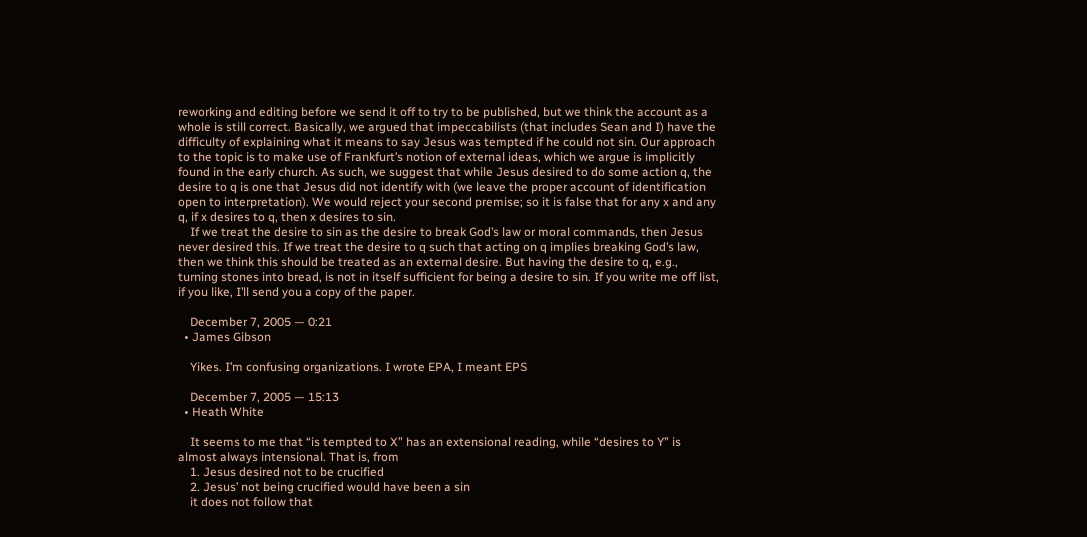reworking and editing before we send it off to try to be published, but we think the account as a whole is still correct. Basically, we argued that impeccabilists (that includes Sean and I) have the difficulty of explaining what it means to say Jesus was tempted if he could not sin. Our approach to the topic is to make use of Frankfurt’s notion of external ideas, which we argue is implicitly found in the early church. As such, we suggest that while Jesus desired to do some action q, the desire to q is one that Jesus did not identify with (we leave the proper account of identification open to interpretation). We would reject your second premise; so it is false that for any x and any q, if x desires to q, then x desires to sin.
    If we treat the desire to sin as the desire to break God’s law or moral commands, then Jesus never desired this. If we treat the desire to q such that acting on q implies breaking God’s law, then we think this should be treated as an external desire. But having the desire to q, e.g., turning stones into bread, is not in itself sufficient for being a desire to sin. If you write me off list, if you like, I’ll send you a copy of the paper.

    December 7, 2005 — 0:21
  • James Gibson

    Yikes. I’m confusing organizations. I wrote EPA, I meant EPS

    December 7, 2005 — 15:13
  • Heath White

    It seems to me that “is tempted to X” has an extensional reading, while “desires to Y” is almost always intensional. That is, from
    1. Jesus desired not to be crucified
    2. Jesus’ not being crucified would have been a sin
    it does not follow that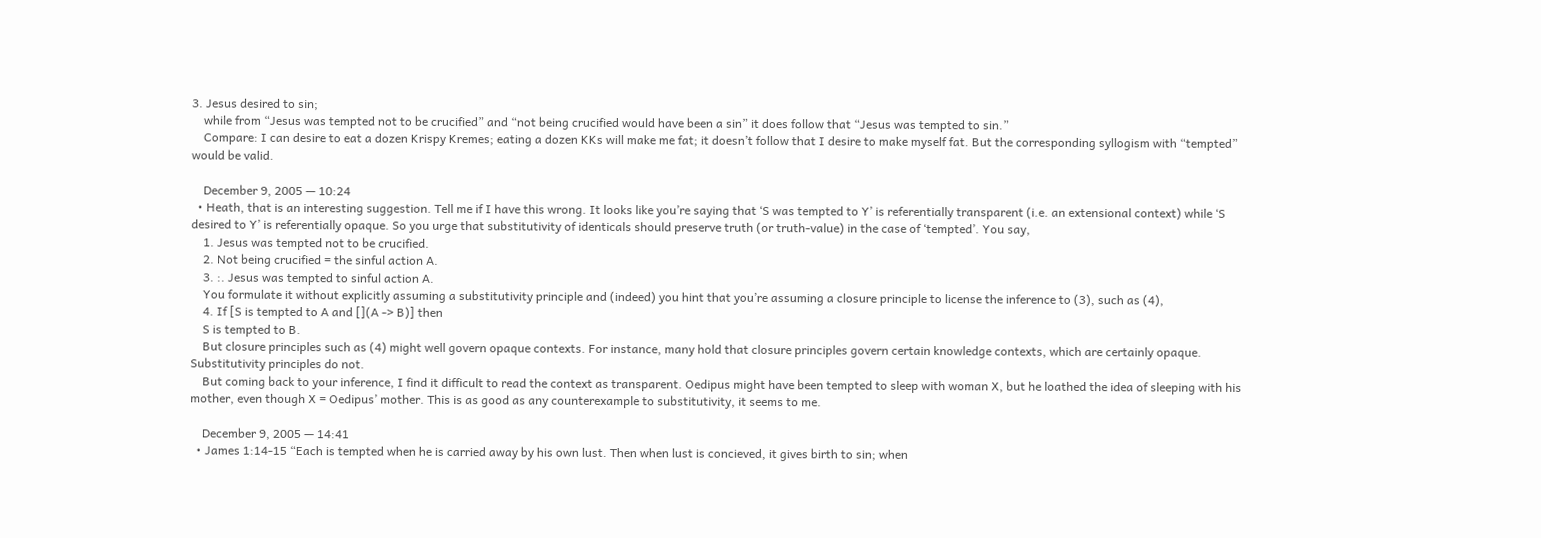3. Jesus desired to sin;
    while from “Jesus was tempted not to be crucified” and “not being crucified would have been a sin” it does follow that “Jesus was tempted to sin.”
    Compare: I can desire to eat a dozen Krispy Kremes; eating a dozen KKs will make me fat; it doesn’t follow that I desire to make myself fat. But the corresponding syllogism with “tempted” would be valid.

    December 9, 2005 — 10:24
  • Heath, that is an interesting suggestion. Tell me if I have this wrong. It looks like you’re saying that ‘S was tempted to Y’ is referentially transparent (i.e. an extensional context) while ‘S desired to Y’ is referentially opaque. So you urge that substitutivity of identicals should preserve truth (or truth-value) in the case of ‘tempted’. You say,
    1. Jesus was tempted not to be crucified.
    2. Not being crucified = the sinful action A.
    3. :. Jesus was tempted to sinful action A.
    You formulate it without explicitly assuming a substitutivity principle and (indeed) you hint that you’re assuming a closure principle to license the inference to (3), such as (4),
    4. If [S is tempted to A and [](A -> B)] then
    S is tempted to B.
    But closure principles such as (4) might well govern opaque contexts. For instance, many hold that closure principles govern certain knowledge contexts, which are certainly opaque. Substitutivity principles do not.
    But coming back to your inference, I find it difficult to read the context as transparent. Oedipus might have been tempted to sleep with woman X, but he loathed the idea of sleeping with his mother, even though X = Oedipus’ mother. This is as good as any counterexample to substitutivity, it seems to me.

    December 9, 2005 — 14:41
  • James 1:14-15 “Each is tempted when he is carried away by his own lust. Then when lust is concieved, it gives birth to sin; when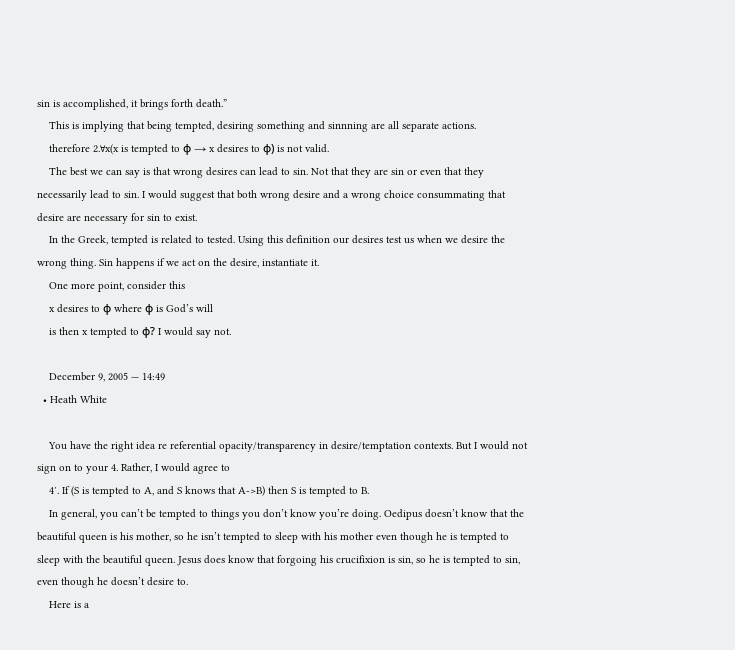sin is accomplished, it brings forth death.”
    This is implying that being tempted, desiring something and sinnning are all separate actions.
    therefore 2.∀x(x is tempted to φ → x desires to φ) is not valid.
    The best we can say is that wrong desires can lead to sin. Not that they are sin or even that they necessarily lead to sin. I would suggest that both wrong desire and a wrong choice consummating that desire are necessary for sin to exist.
    In the Greek, tempted is related to tested. Using this definition our desires test us when we desire the wrong thing. Sin happens if we act on the desire, instantiate it.
    One more point, consider this
    x desires to φ where φ is God’s will
    is then x tempted to φ? I would say not.

    December 9, 2005 — 14:49
  • Heath White

    You have the right idea re referential opacity/transparency in desire/temptation contexts. But I would not sign on to your 4. Rather, I would agree to
    4′. If (S is tempted to A, and S knows that A->B) then S is tempted to B.
    In general, you can’t be tempted to things you don’t know you’re doing. Oedipus doesn’t know that the beautiful queen is his mother, so he isn’t tempted to sleep with his mother even though he is tempted to sleep with the beautiful queen. Jesus does know that forgoing his crucifixion is sin, so he is tempted to sin, even though he doesn’t desire to.
    Here is a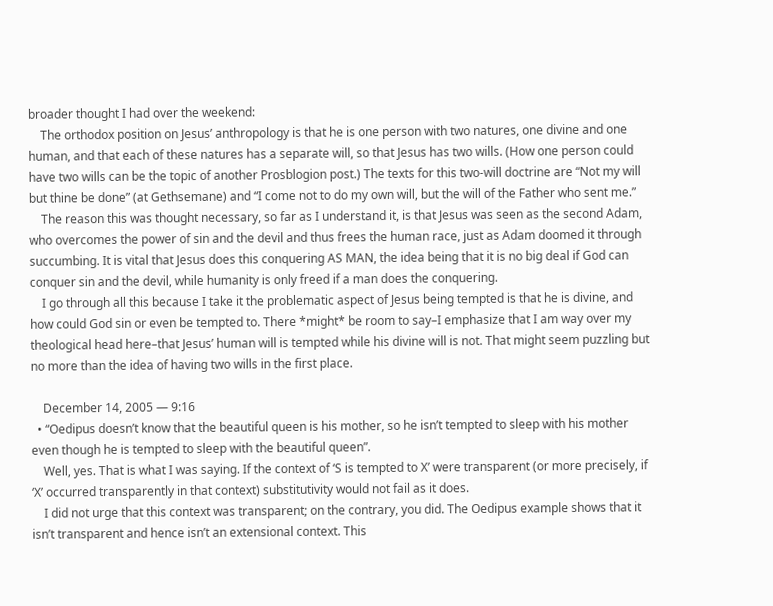broader thought I had over the weekend:
    The orthodox position on Jesus’ anthropology is that he is one person with two natures, one divine and one human, and that each of these natures has a separate will, so that Jesus has two wills. (How one person could have two wills can be the topic of another Prosblogion post.) The texts for this two-will doctrine are “Not my will but thine be done” (at Gethsemane) and “I come not to do my own will, but the will of the Father who sent me.”
    The reason this was thought necessary, so far as I understand it, is that Jesus was seen as the second Adam, who overcomes the power of sin and the devil and thus frees the human race, just as Adam doomed it through succumbing. It is vital that Jesus does this conquering AS MAN, the idea being that it is no big deal if God can conquer sin and the devil, while humanity is only freed if a man does the conquering.
    I go through all this because I take it the problematic aspect of Jesus being tempted is that he is divine, and how could God sin or even be tempted to. There *might* be room to say–I emphasize that I am way over my theological head here–that Jesus’ human will is tempted while his divine will is not. That might seem puzzling but no more than the idea of having two wills in the first place.

    December 14, 2005 — 9:16
  • “Oedipus doesn’t know that the beautiful queen is his mother, so he isn’t tempted to sleep with his mother even though he is tempted to sleep with the beautiful queen”.
    Well, yes. That is what I was saying. If the context of ‘S is tempted to X’ were transparent (or more precisely, if ‘X’ occurred transparently in that context) substitutivity would not fail as it does.
    I did not urge that this context was transparent; on the contrary, you did. The Oedipus example shows that it isn’t transparent and hence isn’t an extensional context. This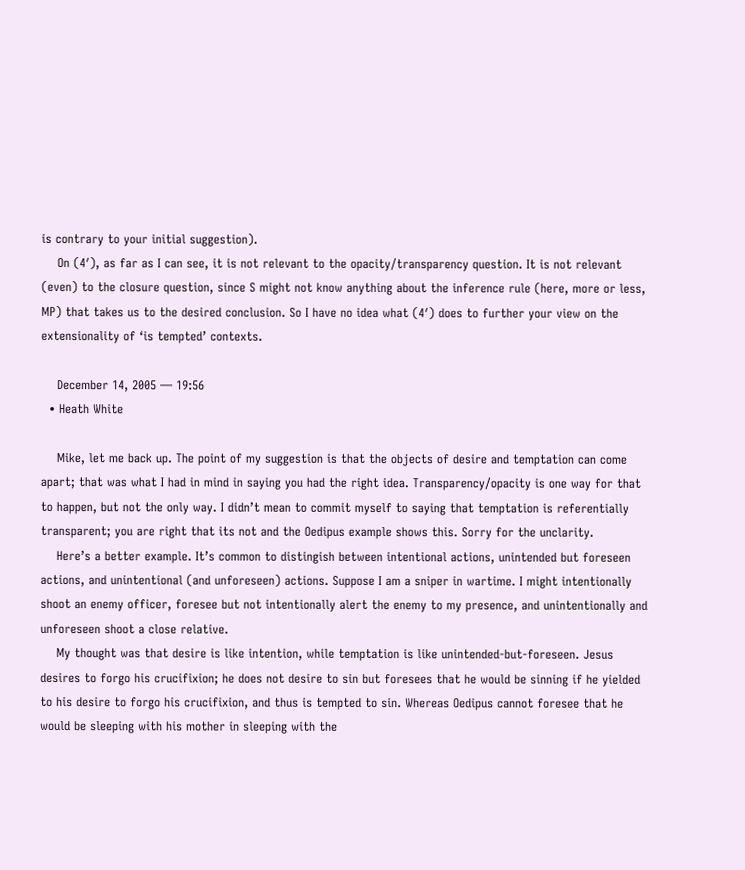is contrary to your initial suggestion).
    On (4′), as far as I can see, it is not relevant to the opacity/transparency question. It is not relevant (even) to the closure question, since S might not know anything about the inference rule (here, more or less, MP) that takes us to the desired conclusion. So I have no idea what (4′) does to further your view on the extensionality of ‘is tempted’ contexts.

    December 14, 2005 — 19:56
  • Heath White

    Mike, let me back up. The point of my suggestion is that the objects of desire and temptation can come apart; that was what I had in mind in saying you had the right idea. Transparency/opacity is one way for that to happen, but not the only way. I didn’t mean to commit myself to saying that temptation is referentially transparent; you are right that its not and the Oedipus example shows this. Sorry for the unclarity.
    Here’s a better example. It’s common to distingish between intentional actions, unintended but foreseen actions, and unintentional (and unforeseen) actions. Suppose I am a sniper in wartime. I might intentionally shoot an enemy officer, foresee but not intentionally alert the enemy to my presence, and unintentionally and unforeseen shoot a close relative.
    My thought was that desire is like intention, while temptation is like unintended-but-foreseen. Jesus desires to forgo his crucifixion; he does not desire to sin but foresees that he would be sinning if he yielded to his desire to forgo his crucifixion, and thus is tempted to sin. Whereas Oedipus cannot foresee that he would be sleeping with his mother in sleeping with the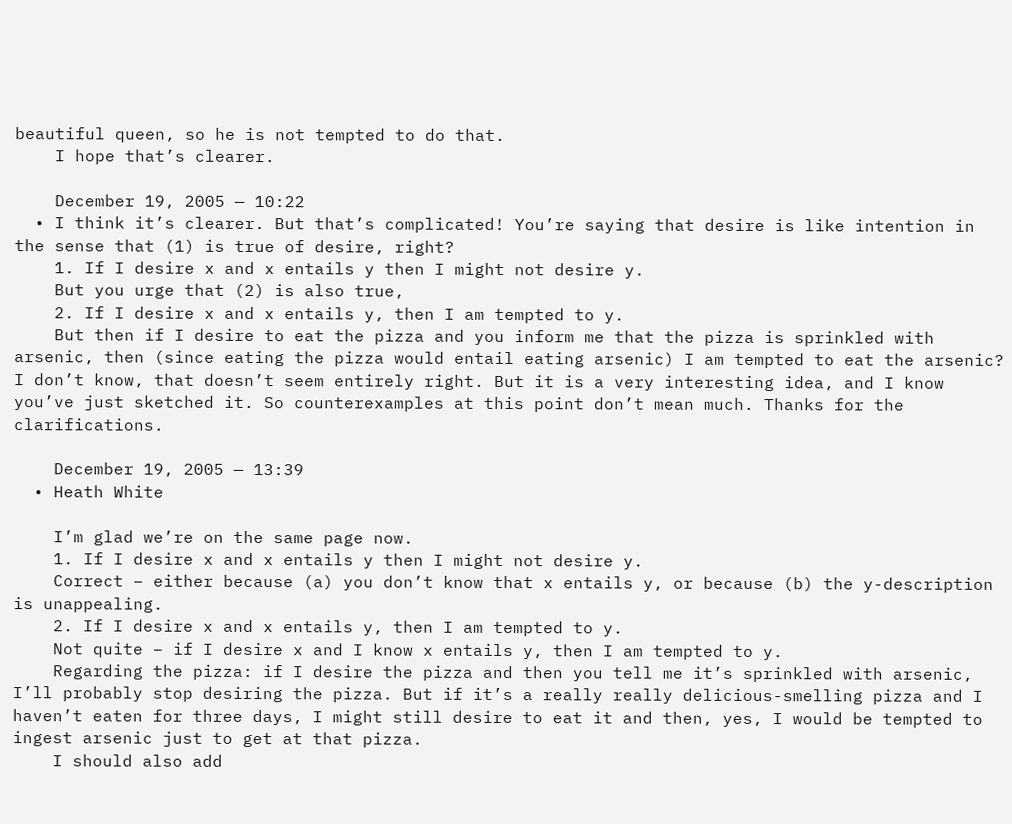beautiful queen, so he is not tempted to do that.
    I hope that’s clearer.

    December 19, 2005 — 10:22
  • I think it’s clearer. But that’s complicated! You’re saying that desire is like intention in the sense that (1) is true of desire, right?
    1. If I desire x and x entails y then I might not desire y.
    But you urge that (2) is also true,
    2. If I desire x and x entails y, then I am tempted to y.
    But then if I desire to eat the pizza and you inform me that the pizza is sprinkled with arsenic, then (since eating the pizza would entail eating arsenic) I am tempted to eat the arsenic? I don’t know, that doesn’t seem entirely right. But it is a very interesting idea, and I know you’ve just sketched it. So counterexamples at this point don’t mean much. Thanks for the clarifications.

    December 19, 2005 — 13:39
  • Heath White

    I’m glad we’re on the same page now.
    1. If I desire x and x entails y then I might not desire y.
    Correct – either because (a) you don’t know that x entails y, or because (b) the y-description is unappealing.
    2. If I desire x and x entails y, then I am tempted to y.
    Not quite – if I desire x and I know x entails y, then I am tempted to y.
    Regarding the pizza: if I desire the pizza and then you tell me it’s sprinkled with arsenic, I’ll probably stop desiring the pizza. But if it’s a really really delicious-smelling pizza and I haven’t eaten for three days, I might still desire to eat it and then, yes, I would be tempted to ingest arsenic just to get at that pizza.
    I should also add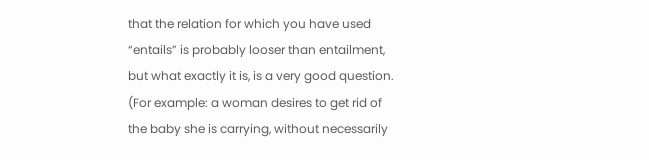that the relation for which you have used “entails” is probably looser than entailment, but what exactly it is, is a very good question. (For example: a woman desires to get rid of the baby she is carrying, without necessarily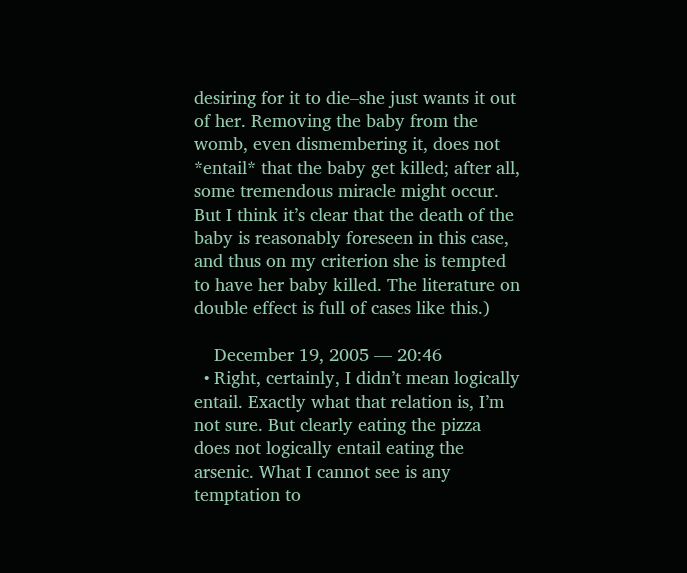desiring for it to die–she just wants it out of her. Removing the baby from the womb, even dismembering it, does not *entail* that the baby get killed; after all, some tremendous miracle might occur. But I think it’s clear that the death of the baby is reasonably foreseen in this case, and thus on my criterion she is tempted to have her baby killed. The literature on double effect is full of cases like this.)

    December 19, 2005 — 20:46
  • Right, certainly, I didn’t mean logically entail. Exactly what that relation is, I’m not sure. But clearly eating the pizza does not logically entail eating the arsenic. What I cannot see is any temptation to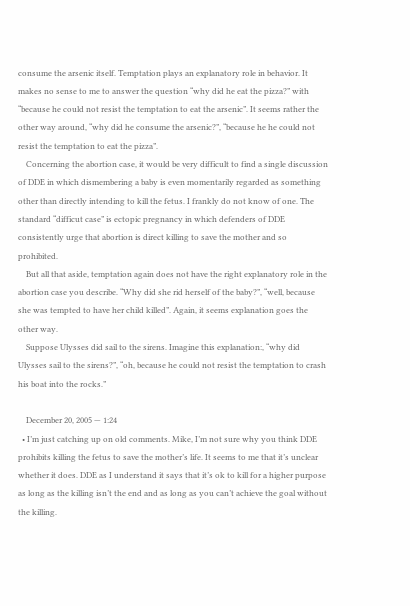consume the arsenic itself. Temptation plays an explanatory role in behavior. It makes no sense to me to answer the question “why did he eat the pizza?” with “because he could not resist the temptation to eat the arsenic”. It seems rather the other way around, “why did he consume the arsenic?”, “because he he could not resist the temptation to eat the pizza”.
    Concerning the abortion case, it would be very difficult to find a single discussion of DDE in which dismembering a baby is even momentarily regarded as something other than directly intending to kill the fetus. I frankly do not know of one. The standard “difficut case” is ectopic pregnancy in which defenders of DDE consistently urge that abortion is direct killing to save the mother and so prohibited.
    But all that aside, temptation again does not have the right explanatory role in the abortion case you describe. “Why did she rid herself of the baby?”, “well, because she was tempted to have her child killed”. Again, it seems explanation goes the other way.
    Suppose Ulysses did sail to the sirens. Imagine this explanation:, “why did Ulysses sail to the sirens?”, “oh, because he could not resist the temptation to crash his boat into the rocks.”

    December 20, 2005 — 1:24
  • I’m just catching up on old comments. Mike, I’m not sure why you think DDE prohibits killing the fetus to save the mother’s life. It seems to me that it’s unclear whether it does. DDE as I understand it says that it’s ok to kill for a higher purpose as long as the killing isn’t the end and as long as you can’t achieve the goal without the killing.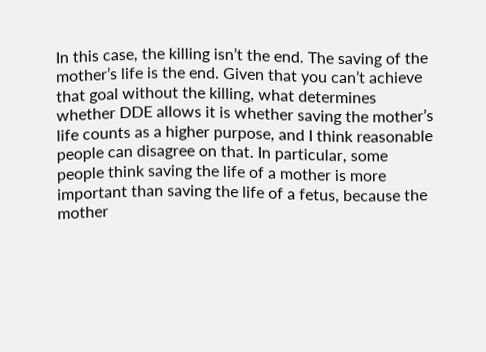In this case, the killing isn’t the end. The saving of the mother’s life is the end. Given that you can’t achieve that goal without the killing, what determines whether DDE allows it is whether saving the mother’s life counts as a higher purpose, and I think reasonable people can disagree on that. In particular, some people think saving the life of a mother is more important than saving the life of a fetus, because the mother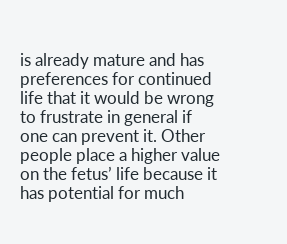is already mature and has preferences for continued life that it would be wrong to frustrate in general if one can prevent it. Other people place a higher value on the fetus’ life because it has potential for much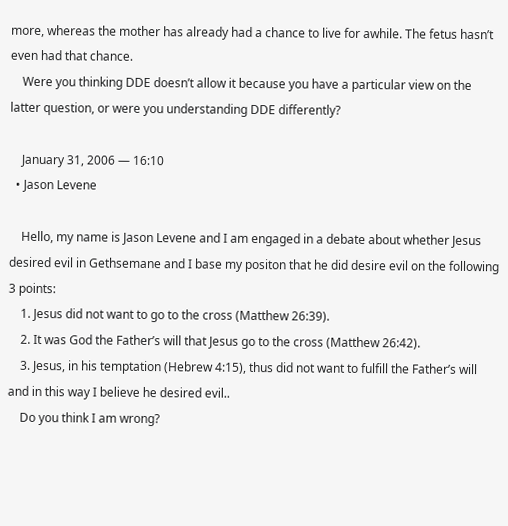more, whereas the mother has already had a chance to live for awhile. The fetus hasn’t even had that chance.
    Were you thinking DDE doesn’t allow it because you have a particular view on the latter question, or were you understanding DDE differently?

    January 31, 2006 — 16:10
  • Jason Levene

    Hello, my name is Jason Levene and I am engaged in a debate about whether Jesus desired evil in Gethsemane and I base my positon that he did desire evil on the following 3 points:
    1. Jesus did not want to go to the cross (Matthew 26:39).
    2. It was God the Father’s will that Jesus go to the cross (Matthew 26:42).
    3. Jesus, in his temptation (Hebrew 4:15), thus did not want to fulfill the Father’s will and in this way I believe he desired evil..
    Do you think I am wrong?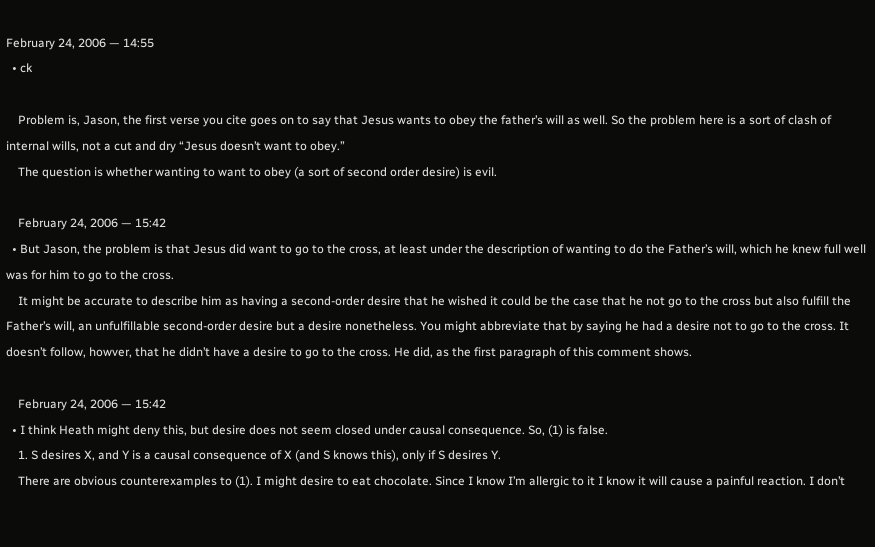February 24, 2006 — 14:55
  • ck

    Problem is, Jason, the first verse you cite goes on to say that Jesus wants to obey the father’s will as well. So the problem here is a sort of clash of internal wills, not a cut and dry “Jesus doesn’t want to obey.”
    The question is whether wanting to want to obey (a sort of second order desire) is evil.

    February 24, 2006 — 15:42
  • But Jason, the problem is that Jesus did want to go to the cross, at least under the description of wanting to do the Father’s will, which he knew full well was for him to go to the cross.
    It might be accurate to describe him as having a second-order desire that he wished it could be the case that he not go to the cross but also fulfill the Father’s will, an unfulfillable second-order desire but a desire nonetheless. You might abbreviate that by saying he had a desire not to go to the cross. It doesn’t follow, howver, that he didn’t have a desire to go to the cross. He did, as the first paragraph of this comment shows.

    February 24, 2006 — 15:42
  • I think Heath might deny this, but desire does not seem closed under causal consequence. So, (1) is false.
    1. S desires X, and Y is a causal consequence of X (and S knows this), only if S desires Y.
    There are obvious counterexamples to (1). I might desire to eat chocolate. Since I know I’m allergic to it I know it will cause a painful reaction. I don’t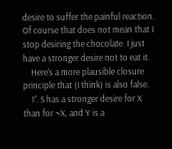desire to suffer the painful reaction. Of course that does not mean that I stop desiring the chocolate. I just have a stronger desire not to eat it.
    Here’s a more plausible closure principle that (I think) is also false.
    1′. S has a stronger desire for X than for ~X, and Y is a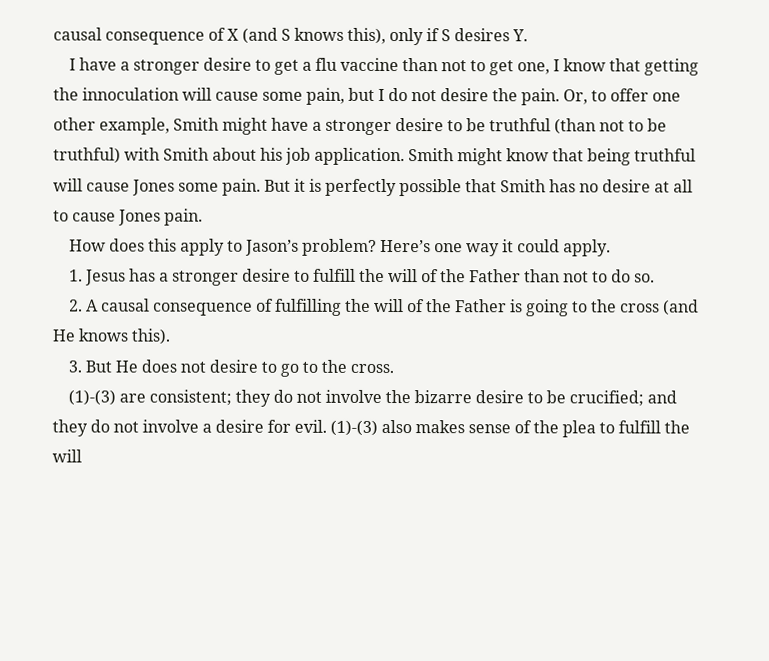causal consequence of X (and S knows this), only if S desires Y.
    I have a stronger desire to get a flu vaccine than not to get one, I know that getting the innoculation will cause some pain, but I do not desire the pain. Or, to offer one other example, Smith might have a stronger desire to be truthful (than not to be truthful) with Smith about his job application. Smith might know that being truthful will cause Jones some pain. But it is perfectly possible that Smith has no desire at all to cause Jones pain.
    How does this apply to Jason’s problem? Here’s one way it could apply.
    1. Jesus has a stronger desire to fulfill the will of the Father than not to do so.
    2. A causal consequence of fulfilling the will of the Father is going to the cross (and He knows this).
    3. But He does not desire to go to the cross.
    (1)-(3) are consistent; they do not involve the bizarre desire to be crucified; and they do not involve a desire for evil. (1)-(3) also makes sense of the plea to fulfill the will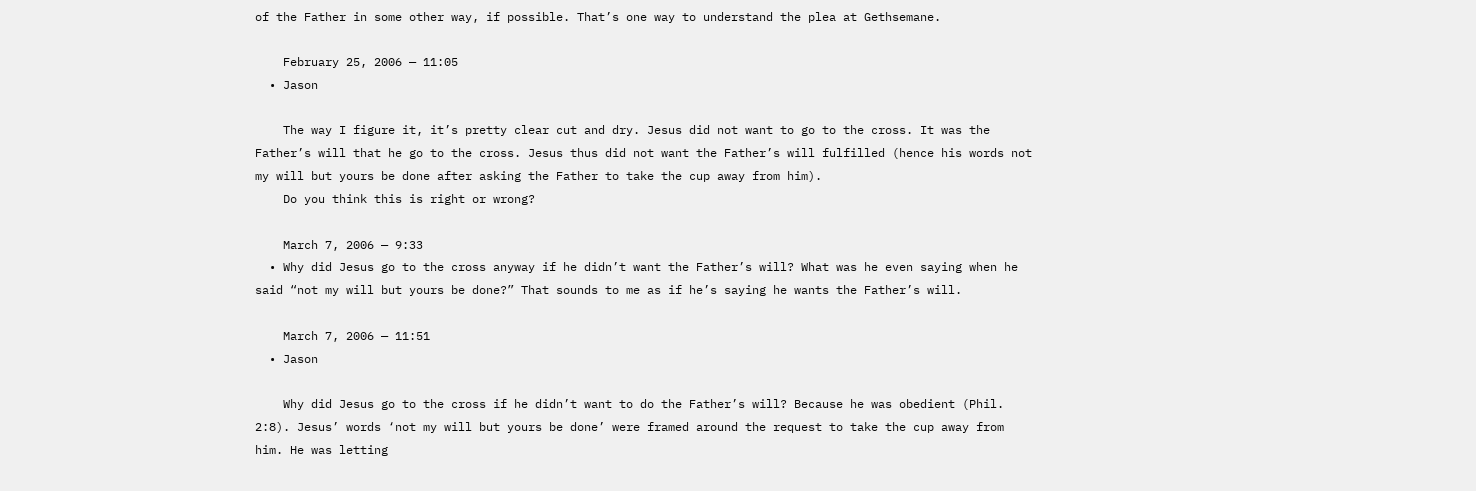of the Father in some other way, if possible. That’s one way to understand the plea at Gethsemane.

    February 25, 2006 — 11:05
  • Jason

    The way I figure it, it’s pretty clear cut and dry. Jesus did not want to go to the cross. It was the Father’s will that he go to the cross. Jesus thus did not want the Father’s will fulfilled (hence his words not my will but yours be done after asking the Father to take the cup away from him).
    Do you think this is right or wrong?

    March 7, 2006 — 9:33
  • Why did Jesus go to the cross anyway if he didn’t want the Father’s will? What was he even saying when he said “not my will but yours be done?” That sounds to me as if he’s saying he wants the Father’s will.

    March 7, 2006 — 11:51
  • Jason

    Why did Jesus go to the cross if he didn’t want to do the Father’s will? Because he was obedient (Phil. 2:8). Jesus’ words ‘not my will but yours be done’ were framed around the request to take the cup away from him. He was letting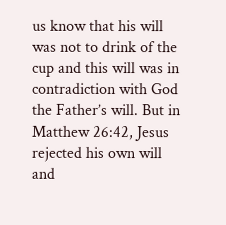us know that his will was not to drink of the cup and this will was in contradiction with God the Father’s will. But in Matthew 26:42, Jesus rejected his own will and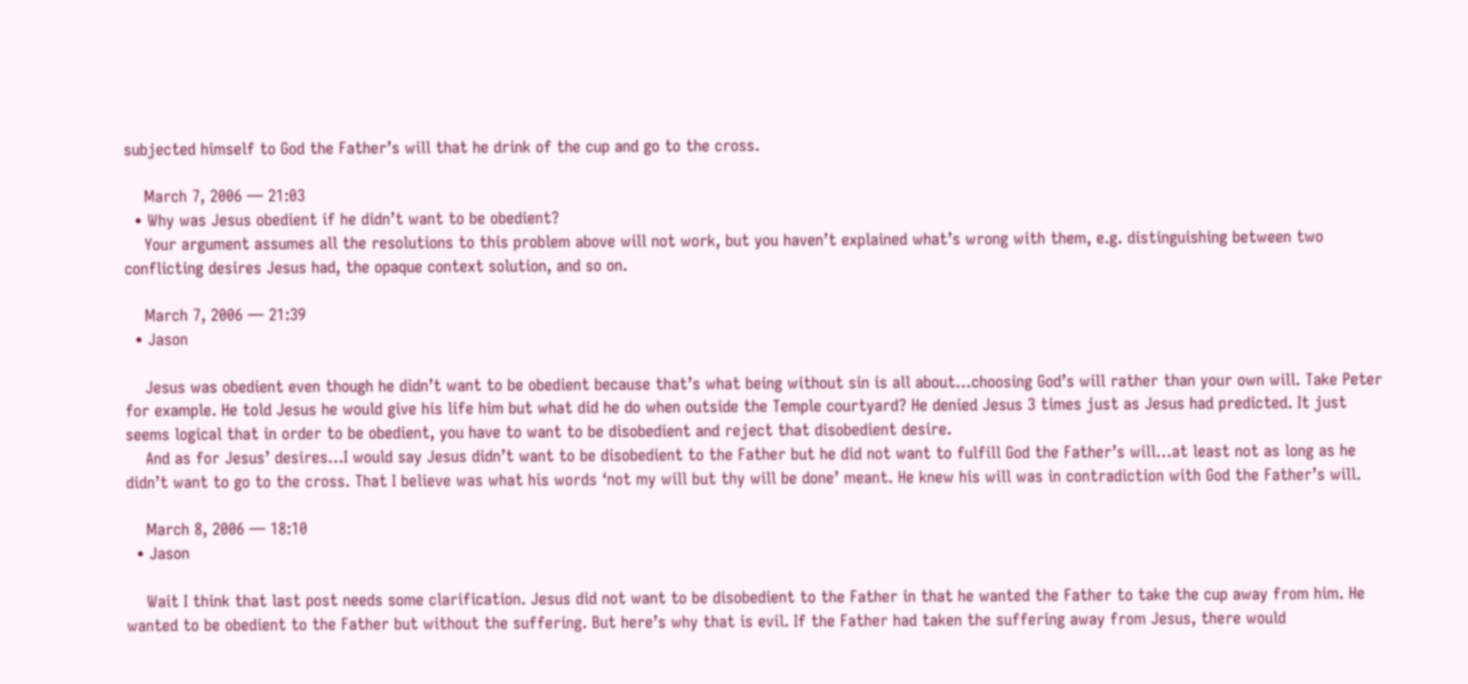subjected himself to God the Father’s will that he drink of the cup and go to the cross.

    March 7, 2006 — 21:03
  • Why was Jesus obedient if he didn’t want to be obedient?
    Your argument assumes all the resolutions to this problem above will not work, but you haven’t explained what’s wrong with them, e.g. distinguishing between two conflicting desires Jesus had, the opaque context solution, and so on.

    March 7, 2006 — 21:39
  • Jason

    Jesus was obedient even though he didn’t want to be obedient because that’s what being without sin is all about…choosing God’s will rather than your own will. Take Peter for example. He told Jesus he would give his life him but what did he do when outside the Temple courtyard? He denied Jesus 3 times just as Jesus had predicted. It just seems logical that in order to be obedient, you have to want to be disobedient and reject that disobedient desire.
    And as for Jesus’ desires…I would say Jesus didn’t want to be disobedient to the Father but he did not want to fulfill God the Father’s will…at least not as long as he didn’t want to go to the cross. That I believe was what his words ‘not my will but thy will be done’ meant. He knew his will was in contradiction with God the Father’s will.

    March 8, 2006 — 18:10
  • Jason

    Wait I think that last post needs some clarification. Jesus did not want to be disobedient to the Father in that he wanted the Father to take the cup away from him. He wanted to be obedient to the Father but without the suffering. But here’s why that is evil. If the Father had taken the suffering away from Jesus, there would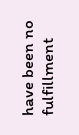have been no fulfillment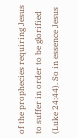of the prophecies requiring Jesus to suffer in order to be glorified (Luke 24:44). So in essence Jesus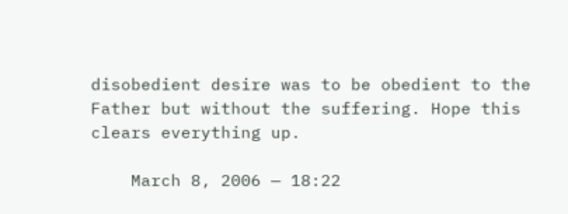disobedient desire was to be obedient to the Father but without the suffering. Hope this clears everything up.

    March 8, 2006 — 18:22